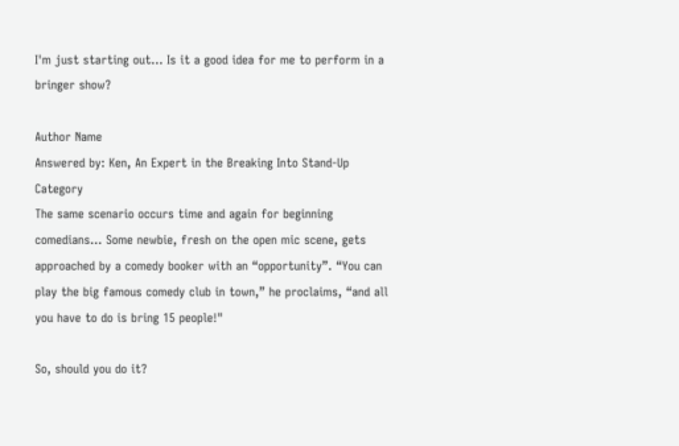I'm just starting out... Is it a good idea for me to perform in a bringer show?

Author Name
Answered by: Ken, An Expert in the Breaking Into Stand-Up Category
The same scenario occurs time and again for beginning comedians... Some newbie, fresh on the open mic scene, gets approached by a comedy booker with an “opportunity”. “You can play the big famous comedy club in town,” he proclaims, “and all you have to do is bring 15 people!"

So, should you do it?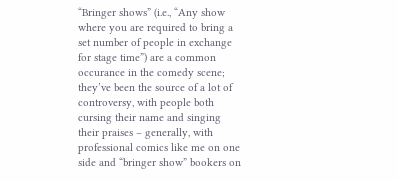“Bringer shows” (i.e., “Any show where you are required to bring a set number of people in exchange for stage time”) are a common occurance in the comedy scene; they’ve been the source of a lot of controversy, with people both cursing their name and singing their praises – generally, with professional comics like me on one side and “bringer show” bookers on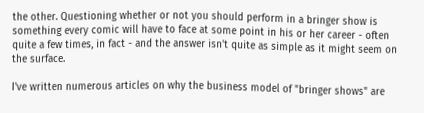the other. Questioning whether or not you should perform in a bringer show is something every comic will have to face at some point in his or her career - often quite a few times, in fact - and the answer isn't quite as simple as it might seem on the surface.

I've written numerous articles on why the business model of "bringer shows" are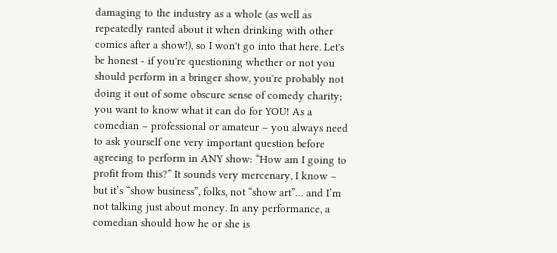damaging to the industry as a whole (as well as repeatedly ranted about it when drinking with other comics after a show!), so I won't go into that here. Let's be honest - if you're questioning whether or not you should perform in a bringer show, you're probably not doing it out of some obscure sense of comedy charity; you want to know what it can do for YOU! As a comedian – professional or amateur – you always need to ask yourself one very important question before agreeing to perform in ANY show: “How am I going to profit from this?” It sounds very mercenary, I know – but it’s “show business”, folks, not “show art”… and I’m not talking just about money. In any performance, a comedian should how he or she is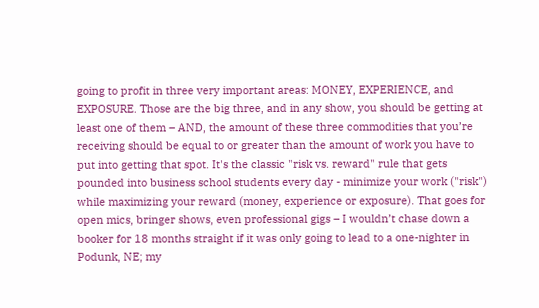going to profit in three very important areas: MONEY, EXPERIENCE, and EXPOSURE. Those are the big three, and in any show, you should be getting at least one of them – AND, the amount of these three commodities that you’re receiving should be equal to or greater than the amount of work you have to put into getting that spot. It's the classic "risk vs. reward" rule that gets pounded into business school students every day - minimize your work ("risk") while maximizing your reward (money, experience or exposure). That goes for open mics, bringer shows, even professional gigs – I wouldn’t chase down a booker for 18 months straight if it was only going to lead to a one-nighter in Podunk, NE; my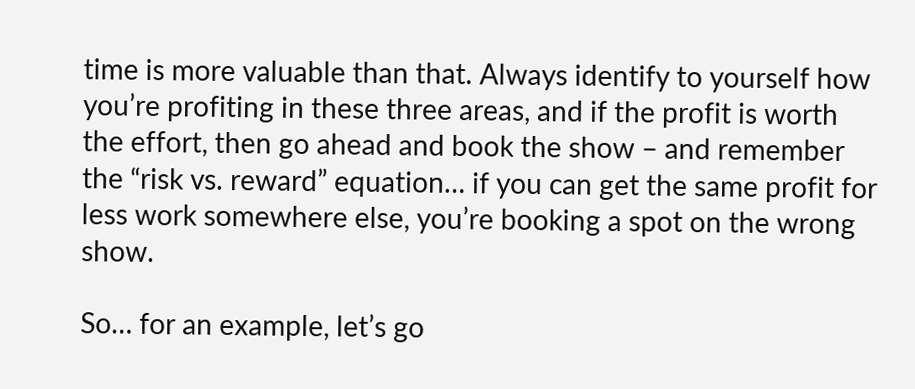time is more valuable than that. Always identify to yourself how you’re profiting in these three areas, and if the profit is worth the effort, then go ahead and book the show – and remember the “risk vs. reward” equation… if you can get the same profit for less work somewhere else, you’re booking a spot on the wrong show.

So… for an example, let’s go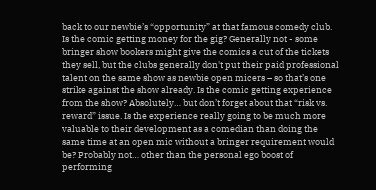back to our newbie’s “opportunity” at that famous comedy club. Is the comic getting money for the gig? Generally not - some bringer show bookers might give the comics a cut of the tickets they sell, but the clubs generally don't put their paid professional talent on the same show as newbie open micers – so that’s one strike against the show already. Is the comic getting experience from the show? Absolutely… but don’t forget about that “risk vs. reward” issue. Is the experience really going to be much more valuable to their development as a comedian than doing the same time at an open mic without a bringer requirement would be? Probably not… other than the personal ego boost of performing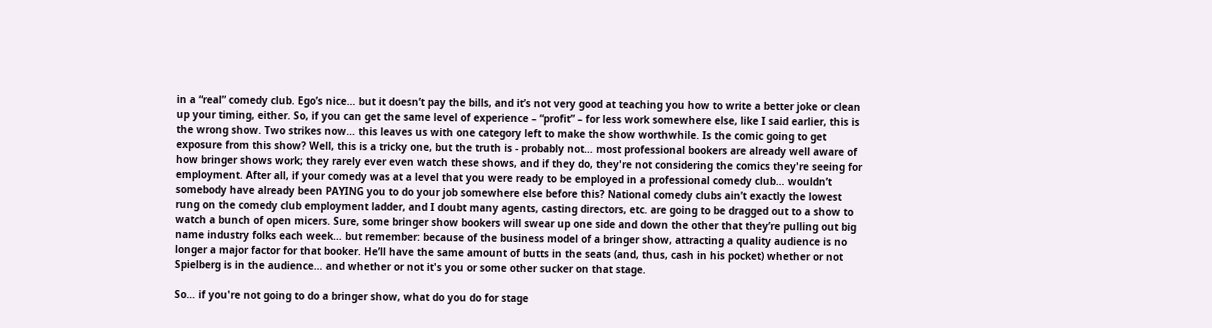in a “real” comedy club. Ego’s nice… but it doesn’t pay the bills, and it’s not very good at teaching you how to write a better joke or clean up your timing, either. So, if you can get the same level of experience – “profit” – for less work somewhere else, like I said earlier, this is the wrong show. Two strikes now… this leaves us with one category left to make the show worthwhile. Is the comic going to get exposure from this show? Well, this is a tricky one, but the truth is - probably not… most professional bookers are already well aware of how bringer shows work; they rarely ever even watch these shows, and if they do, they're not considering the comics they're seeing for employment. After all, if your comedy was at a level that you were ready to be employed in a professional comedy club… wouldn’t somebody have already been PAYING you to do your job somewhere else before this? National comedy clubs ain’t exactly the lowest rung on the comedy club employment ladder, and I doubt many agents, casting directors, etc. are going to be dragged out to a show to watch a bunch of open micers. Sure, some bringer show bookers will swear up one side and down the other that they’re pulling out big name industry folks each week… but remember: because of the business model of a bringer show, attracting a quality audience is no longer a major factor for that booker. He’ll have the same amount of butts in the seats (and, thus, cash in his pocket) whether or not Spielberg is in the audience… and whether or not it's you or some other sucker on that stage.

So… if you're not going to do a bringer show, what do you do for stage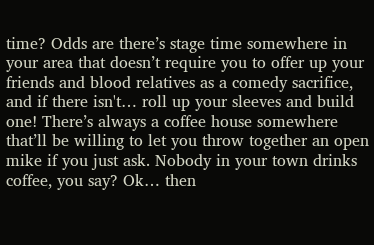time? Odds are there’s stage time somewhere in your area that doesn’t require you to offer up your friends and blood relatives as a comedy sacrifice, and if there isn't… roll up your sleeves and build one! There’s always a coffee house somewhere that’ll be willing to let you throw together an open mike if you just ask. Nobody in your town drinks coffee, you say? Ok… then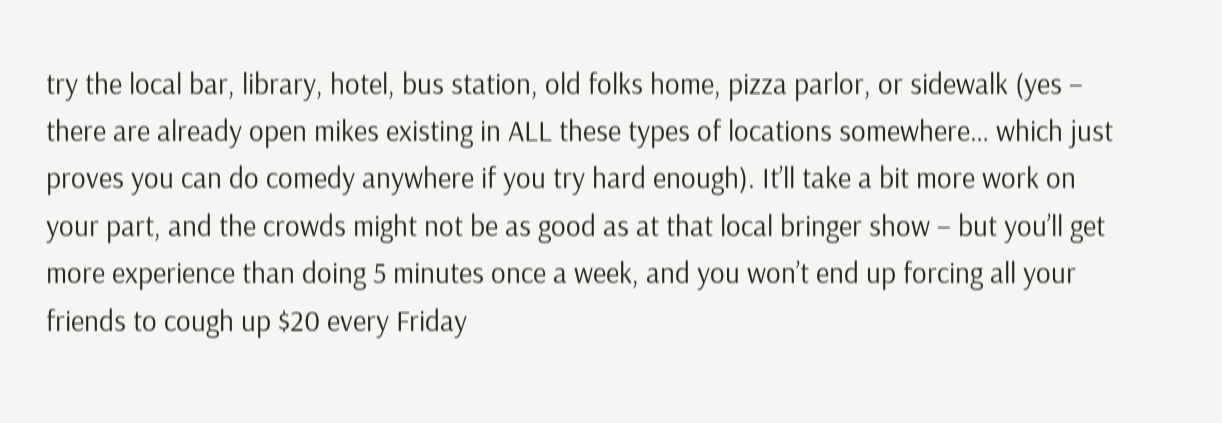try the local bar, library, hotel, bus station, old folks home, pizza parlor, or sidewalk (yes – there are already open mikes existing in ALL these types of locations somewhere… which just proves you can do comedy anywhere if you try hard enough). It’ll take a bit more work on your part, and the crowds might not be as good as at that local bringer show – but you’ll get more experience than doing 5 minutes once a week, and you won’t end up forcing all your friends to cough up $20 every Friday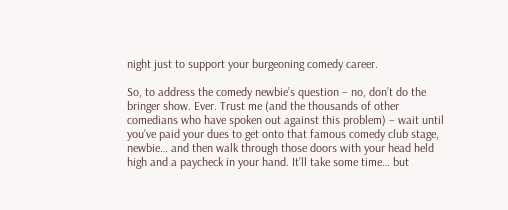night just to support your burgeoning comedy career.

So, to address the comedy newbie’s question – no, don’t do the bringer show. Ever. Trust me (and the thousands of other comedians who have spoken out against this problem) – wait until you’ve paid your dues to get onto that famous comedy club stage, newbie… and then walk through those doors with your head held high and a paycheck in your hand. It’ll take some time… but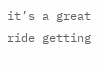it’s a great ride getting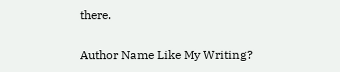there.

Author Name Like My Writing?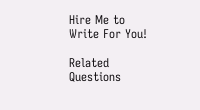Hire Me to Write For You!

Related Questions